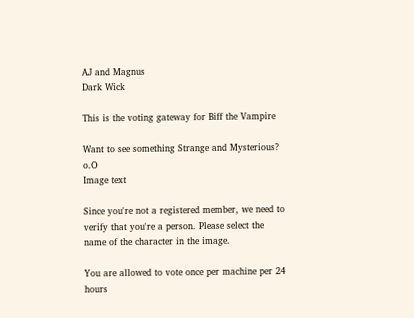AJ and Magnus
Dark Wick

This is the voting gateway for Biff the Vampire

Want to see something Strange and Mysterious? o.O
Image text

Since you're not a registered member, we need to verify that you're a person. Please select the name of the character in the image.

You are allowed to vote once per machine per 24 hours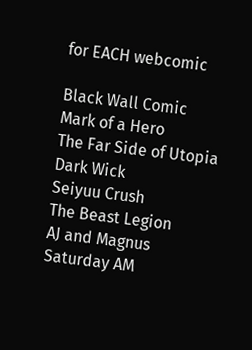for EACH webcomic

Black Wall Comic
Mark of a Hero
The Far Side of Utopia
Dark Wick
Seiyuu Crush
The Beast Legion
AJ and Magnus
Saturday AM